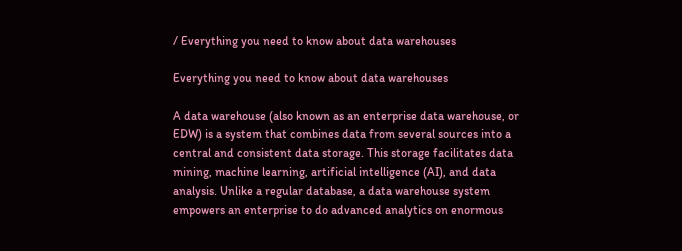/ Everything you need to know about data warehouses

Everything you need to know about data warehouses

A data warehouse (also known as an enterprise data warehouse, or EDW) is a system that combines data from several sources into a central and consistent data storage. This storage facilitates data mining, machine learning, artificial intelligence (AI), and data analysis. Unlike a regular database, a data warehouse system empowers an enterprise to do advanced analytics on enormous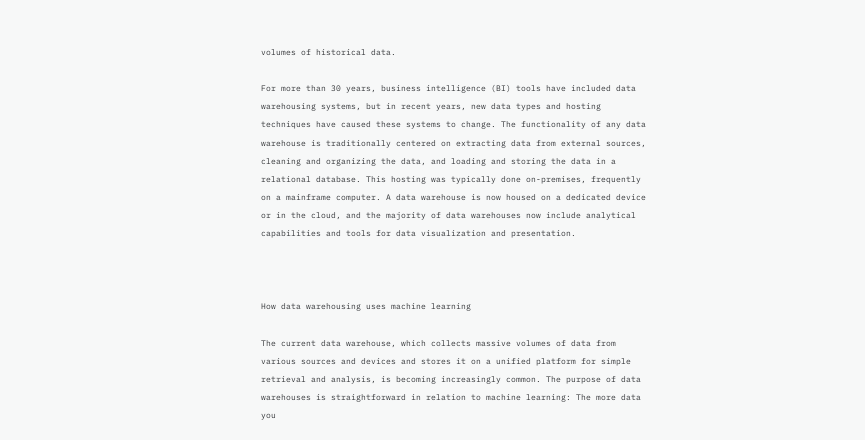volumes of historical data.

For more than 30 years, business intelligence (BI) tools have included data warehousing systems, but in recent years, new data types and hosting techniques have caused these systems to change. The functionality of any data warehouse is traditionally centered on extracting data from external sources, cleaning and organizing the data, and loading and storing the data in a relational database. This hosting was typically done on-premises, frequently on a mainframe computer. A data warehouse is now housed on a dedicated device or in the cloud, and the majority of data warehouses now include analytical capabilities and tools for data visualization and presentation.



How data warehousing uses machine learning

The current data warehouse, which collects massive volumes of data from various sources and devices and stores it on a unified platform for simple retrieval and analysis, is becoming increasingly common. The purpose of data warehouses is straightforward in relation to machine learning: The more data you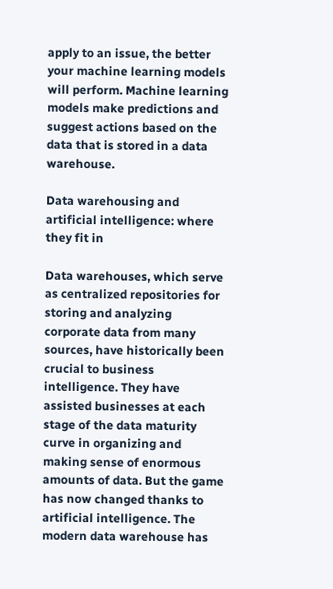apply to an issue, the better your machine learning models will perform. Machine learning models make predictions and suggest actions based on the data that is stored in a data warehouse.

Data warehousing and artificial intelligence: where they fit in

Data warehouses, which serve as centralized repositories for storing and analyzing corporate data from many sources, have historically been crucial to business intelligence. They have assisted businesses at each stage of the data maturity curve in organizing and making sense of enormous amounts of data. But the game has now changed thanks to artificial intelligence. The modern data warehouse has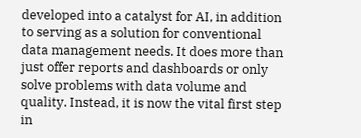developed into a catalyst for AI, in addition to serving as a solution for conventional data management needs. It does more than just offer reports and dashboards or only solve problems with data volume and quality. Instead, it is now the vital first step in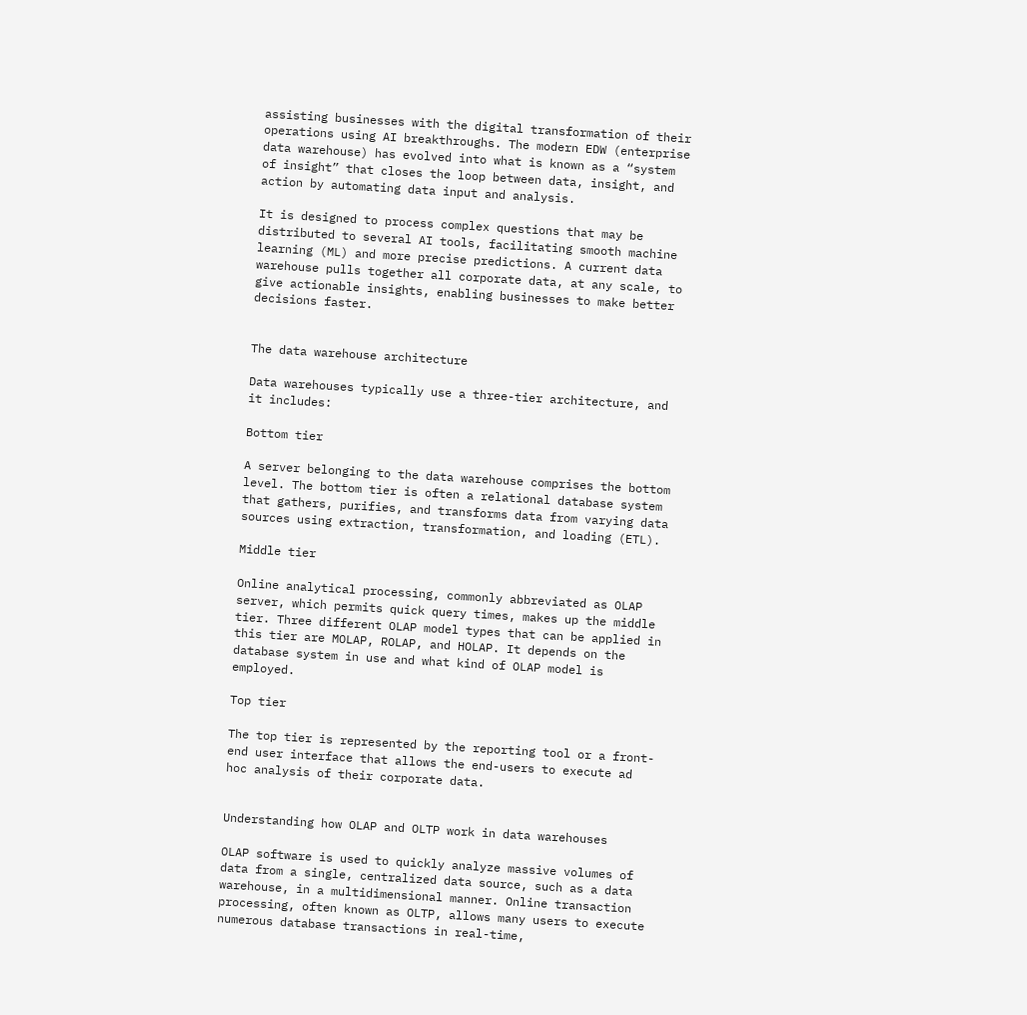assisting businesses with the digital transformation of their operations using AI breakthroughs. The modern EDW (enterprise data warehouse) has evolved into what is known as a “system of insight” that closes the loop between data, insight, and action by automating data input and analysis.

It is designed to process complex questions that may be distributed to several AI tools, facilitating smooth machine learning (ML) and more precise predictions. A current data warehouse pulls together all corporate data, at any scale, to give actionable insights, enabling businesses to make better decisions faster.


The data warehouse architecture

Data warehouses typically use a three-tier architecture, and it includes:

Bottom tier

A server belonging to the data warehouse comprises the bottom level. The bottom tier is often a relational database system that gathers, purifies, and transforms data from varying data sources using extraction, transformation, and loading (ETL).

Middle tier

Online analytical processing, commonly abbreviated as OLAP server, which permits quick query times, makes up the middle tier. Three different OLAP model types that can be applied in this tier are MOLAP, ROLAP, and HOLAP. It depends on the database system in use and what kind of OLAP model is employed.

Top tier

The top tier is represented by the reporting tool or a front-end user interface that allows the end-users to execute ad hoc analysis of their corporate data.


Understanding how OLAP and OLTP work in data warehouses

OLAP software is used to quickly analyze massive volumes of data from a single, centralized data source, such as a data warehouse, in a multidimensional manner. Online transaction processing, often known as OLTP, allows many users to execute numerous database transactions in real-time,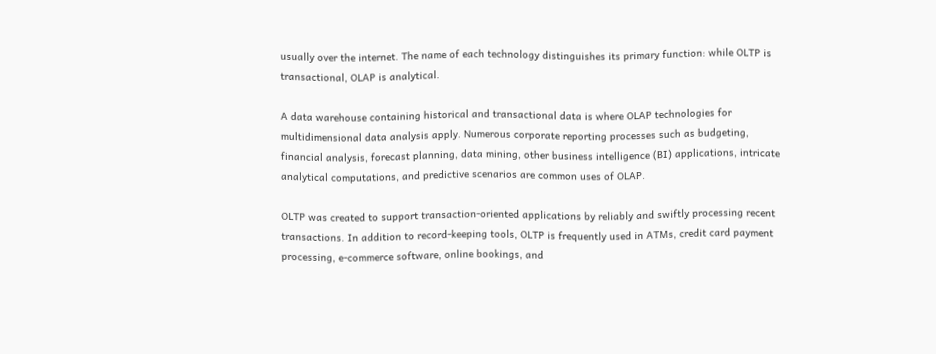usually over the internet. The name of each technology distinguishes its primary function: while OLTP is transactional, OLAP is analytical.

A data warehouse containing historical and transactional data is where OLAP technologies for multidimensional data analysis apply. Numerous corporate reporting processes such as budgeting, financial analysis, forecast planning, data mining, other business intelligence (BI) applications, intricate analytical computations, and predictive scenarios are common uses of OLAP.

OLTP was created to support transaction-oriented applications by reliably and swiftly processing recent transactions. In addition to record-keeping tools, OLTP is frequently used in ATMs, credit card payment processing, e-commerce software, online bookings, and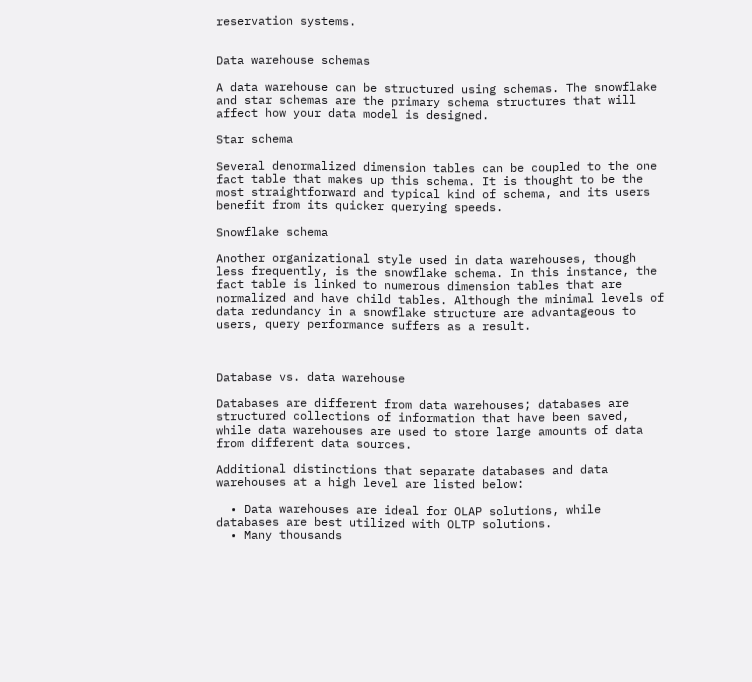reservation systems.


Data warehouse schemas

A data warehouse can be structured using schemas. The snowflake and star schemas are the primary schema structures that will affect how your data model is designed.

Star schema

Several denormalized dimension tables can be coupled to the one fact table that makes up this schema. It is thought to be the most straightforward and typical kind of schema, and its users benefit from its quicker querying speeds.

Snowflake schema

Another organizational style used in data warehouses, though less frequently, is the snowflake schema. In this instance, the fact table is linked to numerous dimension tables that are normalized and have child tables. Although the minimal levels of data redundancy in a snowflake structure are advantageous to users, query performance suffers as a result.



Database vs. data warehouse

Databases are different from data warehouses; databases are structured collections of information that have been saved, while data warehouses are used to store large amounts of data from different data sources.

Additional distinctions that separate databases and data warehouses at a high level are listed below:

  • Data warehouses are ideal for OLAP solutions, while databases are best utilized with OLTP solutions.
  • Many thousands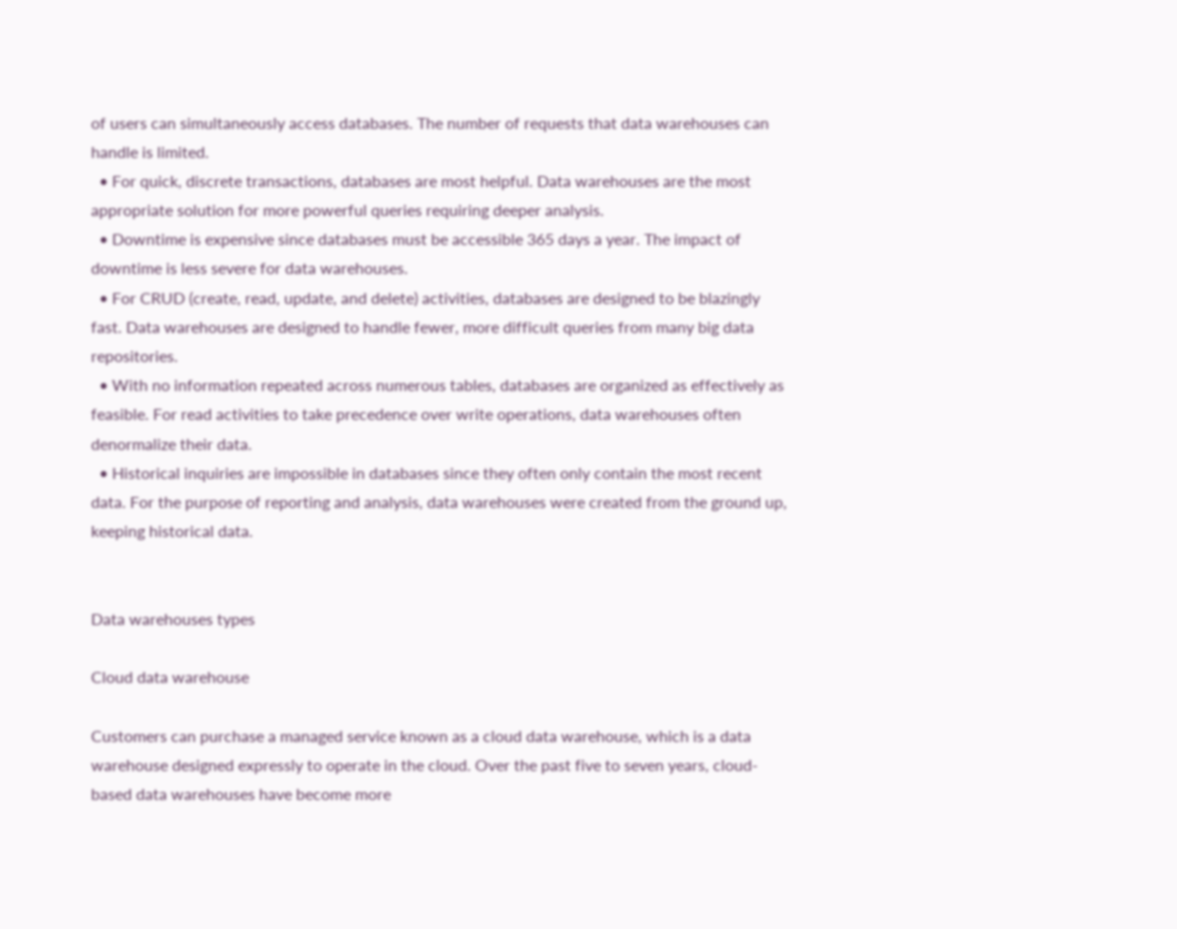of users can simultaneously access databases. The number of requests that data warehouses can handle is limited.
  • For quick, discrete transactions, databases are most helpful. Data warehouses are the most appropriate solution for more powerful queries requiring deeper analysis.
  • Downtime is expensive since databases must be accessible 365 days a year. The impact of downtime is less severe for data warehouses.
  • For CRUD (create, read, update, and delete) activities, databases are designed to be blazingly fast. Data warehouses are designed to handle fewer, more difficult queries from many big data repositories.
  • With no information repeated across numerous tables, databases are organized as effectively as feasible. For read activities to take precedence over write operations, data warehouses often denormalize their data.
  • Historical inquiries are impossible in databases since they often only contain the most recent data. For the purpose of reporting and analysis, data warehouses were created from the ground up, keeping historical data.


Data warehouses types

Cloud data warehouse

Customers can purchase a managed service known as a cloud data warehouse, which is a data warehouse designed expressly to operate in the cloud. Over the past five to seven years, cloud-based data warehouses have become more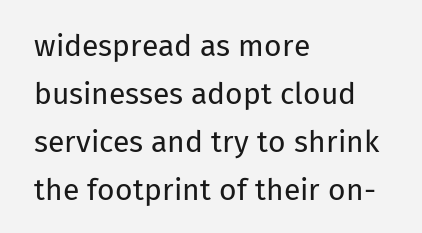widespread as more businesses adopt cloud services and try to shrink the footprint of their on-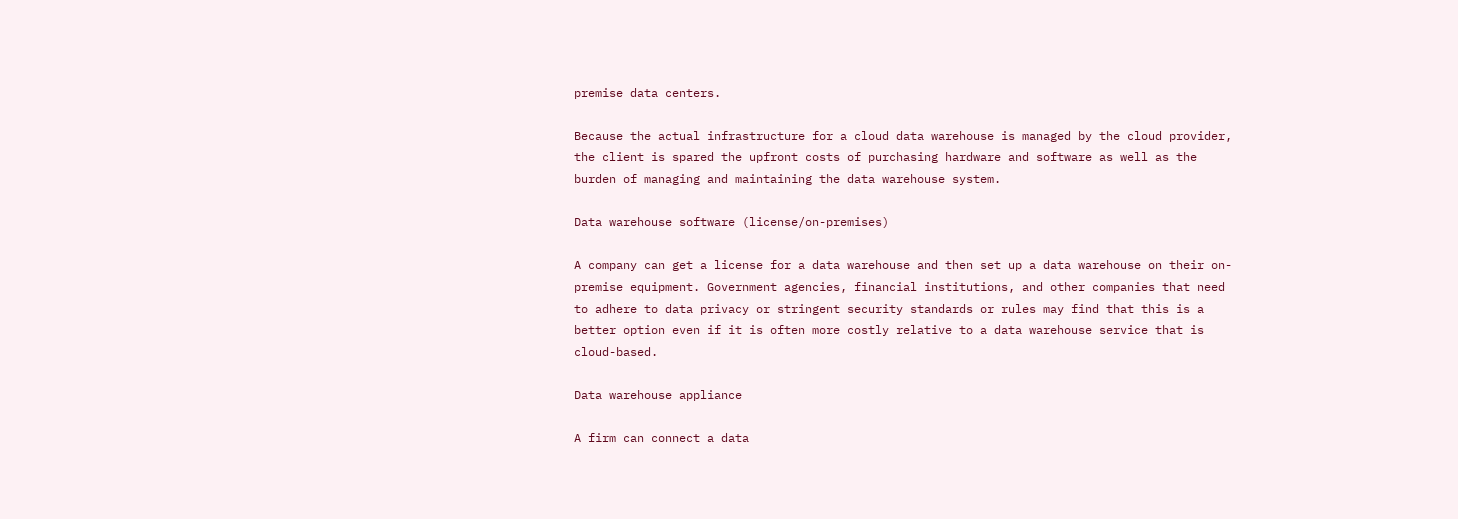premise data centers.

Because the actual infrastructure for a cloud data warehouse is managed by the cloud provider, the client is spared the upfront costs of purchasing hardware and software as well as the burden of managing and maintaining the data warehouse system.

Data warehouse software (license/on-premises)

A company can get a license for a data warehouse and then set up a data warehouse on their on-premise equipment. Government agencies, financial institutions, and other companies that need to adhere to data privacy or stringent security standards or rules may find that this is a better option even if it is often more costly relative to a data warehouse service that is cloud-based.

Data warehouse appliance

A firm can connect a data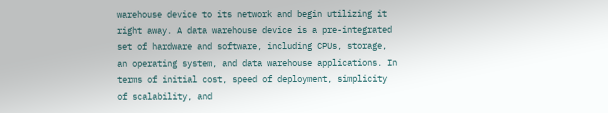warehouse device to its network and begin utilizing it right away. A data warehouse device is a pre-integrated set of hardware and software, including CPUs, storage, an operating system, and data warehouse applications. In terms of initial cost, speed of deployment, simplicity of scalability, and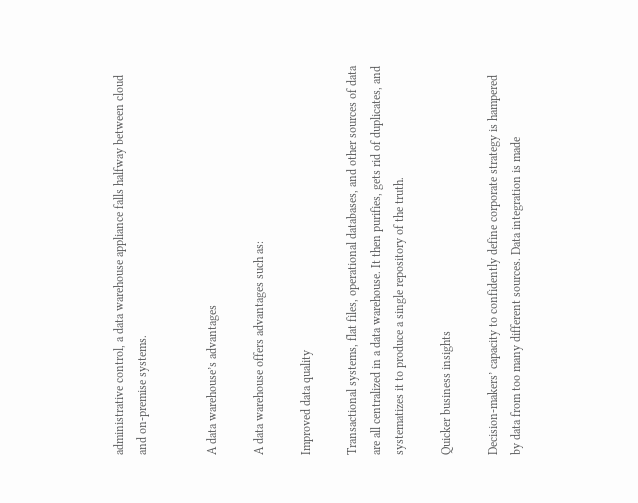administrative control, a data warehouse appliance falls halfway between cloud and on-premise systems.


A data warehouse’s advantages

A data warehouse offers advantages such as:

Improved data quality

Transactional systems, flat files, operational databases, and other sources of data are all centralized in a data warehouse. It then purifies, gets rid of duplicates, and systematizes it to produce a single repository of the truth.

Quicker business insights

Decision-makers’ capacity to confidently define corporate strategy is hampered by data from too many different sources. Data integration is made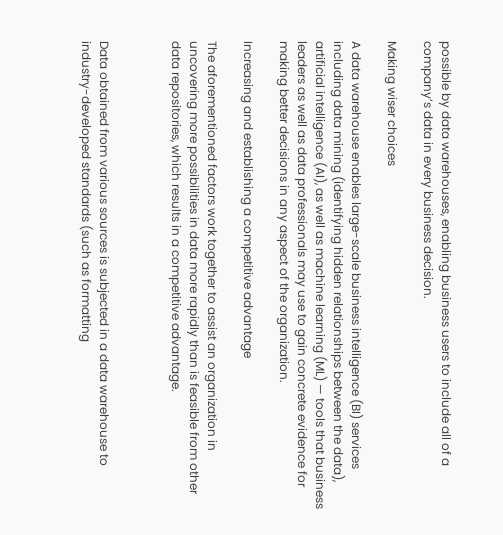possible by data warehouses, enabling business users to include all of a company’s data in every business decision.

Making wiser choices

A data warehouse enables large-scale business intelligence (BI) services including data mining (identifying hidden relationships between the data), artificial intelligence (AI), as well as machine learning (ML) — tools that business leaders as well as data professionals may use to gain concrete evidence for making better decisions in any aspect of the organization.

Increasing and establishing a competitive advantage

The aforementioned factors work together to assist an organization in uncovering more possibilities in data more rapidly than is feasible from other data repositories, which results in a competitive advantage.



Data obtained from various sources is subjected in a data warehouse to industry-developed standards (such as formatting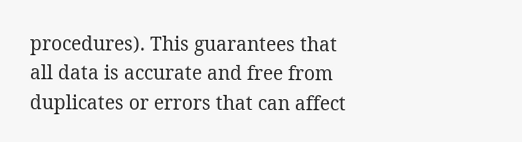procedures). This guarantees that all data is accurate and free from duplicates or errors that can affect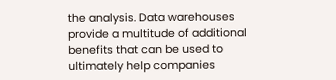the analysis. Data warehouses provide a multitude of additional benefits that can be used to ultimately help companies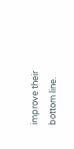improve their bottom line.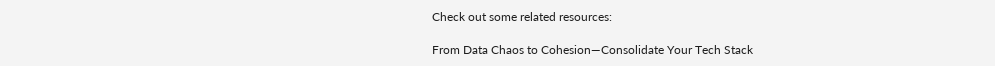Check out some related resources:

From Data Chaos to Cohesion—Consolidate Your Tech Stack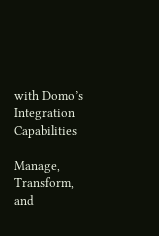with Domo’s Integration Capabilities

Manage, Transform, and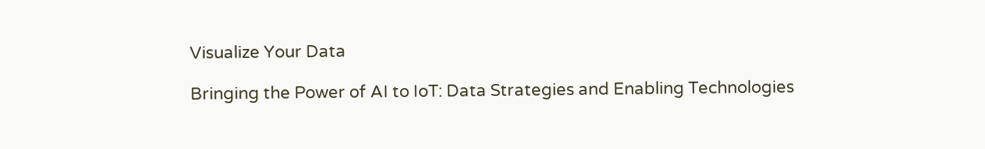Visualize Your Data

Bringing the Power of AI to IoT: Data Strategies and Enabling Technologies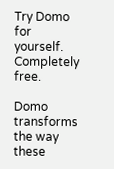Try Domo for yourself. Completely free.

Domo transforms the way these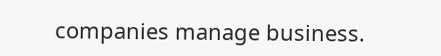companies manage business.